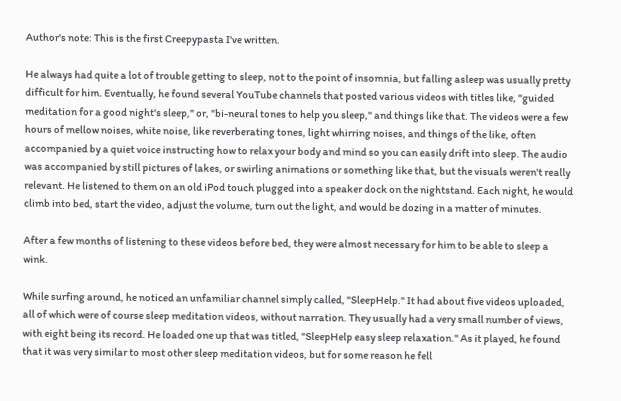Author's note: This is the first Creepypasta I've written.

He always had quite a lot of trouble getting to sleep, not to the point of insomnia, but falling asleep was usually pretty difficult for him. Eventually, he found several YouTube channels that posted various videos with titles like, "guided meditation for a good night's sleep," or, "bi-neural tones to help you sleep," and things like that. The videos were a few hours of mellow noises, white noise, like reverberating tones, light whirring noises, and things of the like, often accompanied by a quiet voice instructing how to relax your body and mind so you can easily drift into sleep. The audio was accompanied by still pictures of lakes, or swirling animations or something like that, but the visuals weren't really relevant. He listened to them on an old iPod touch plugged into a speaker dock on the nightstand. Each night, he would climb into bed, start the video, adjust the volume, turn out the light, and would be dozing in a matter of minutes.

After a few months of listening to these videos before bed, they were almost necessary for him to be able to sleep a wink.

While surfing around, he noticed an unfamiliar channel simply called, "SleepHelp." It had about five videos uploaded, all of which were of course sleep meditation videos, without narration. They usually had a very small number of views, with eight being its record. He loaded one up that was titled, "SleepHelp easy sleep relaxation." As it played, he found that it was very similar to most other sleep meditation videos, but for some reason he fell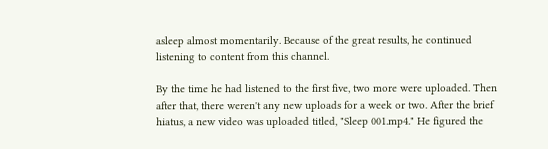asleep almost momentarily. Because of the great results, he continued listening to content from this channel.

By the time he had listened to the first five, two more were uploaded. Then after that, there weren't any new uploads for a week or two. After the brief hiatus, a new video was uploaded titled, "Sleep 001.mp4." He figured the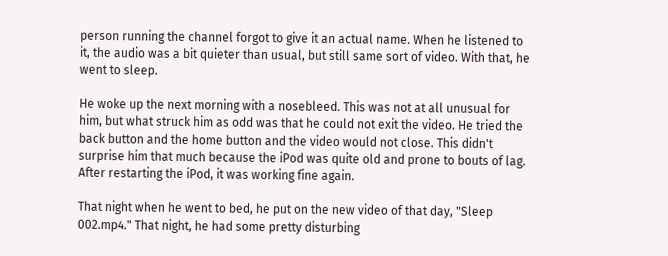person running the channel forgot to give it an actual name. When he listened to it, the audio was a bit quieter than usual, but still same sort of video. With that, he went to sleep.

He woke up the next morning with a nosebleed. This was not at all unusual for him, but what struck him as odd was that he could not exit the video. He tried the back button and the home button and the video would not close. This didn't surprise him that much because the iPod was quite old and prone to bouts of lag. After restarting the iPod, it was working fine again.

That night when he went to bed, he put on the new video of that day, "Sleep 002.mp4." That night, he had some pretty disturbing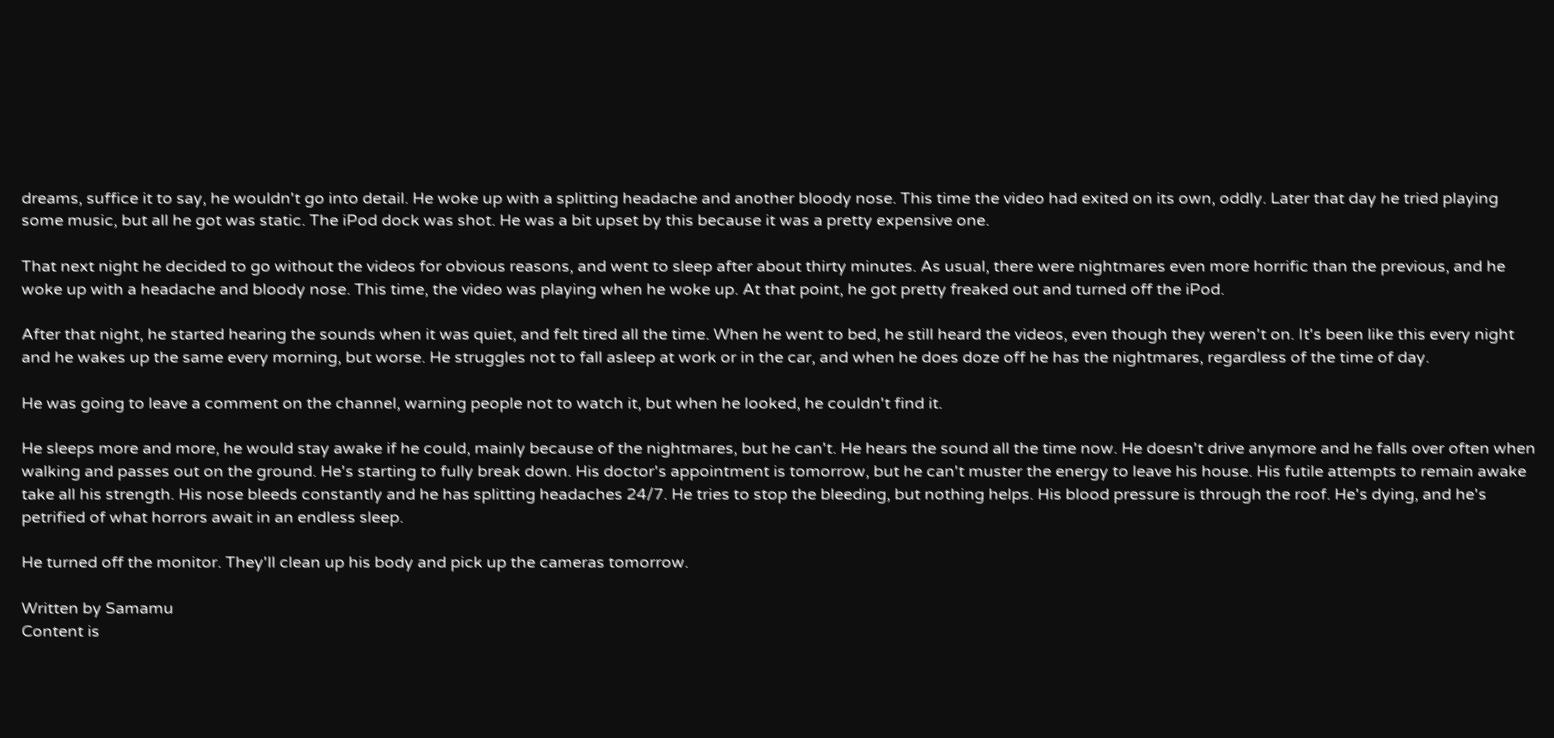dreams, suffice it to say, he wouldn't go into detail. He woke up with a splitting headache and another bloody nose. This time the video had exited on its own, oddly. Later that day he tried playing some music, but all he got was static. The iPod dock was shot. He was a bit upset by this because it was a pretty expensive one.

That next night he decided to go without the videos for obvious reasons, and went to sleep after about thirty minutes. As usual, there were nightmares even more horrific than the previous, and he woke up with a headache and bloody nose. This time, the video was playing when he woke up. At that point, he got pretty freaked out and turned off the iPod.

After that night, he started hearing the sounds when it was quiet, and felt tired all the time. When he went to bed, he still heard the videos, even though they weren't on. It's been like this every night and he wakes up the same every morning, but worse. He struggles not to fall asleep at work or in the car, and when he does doze off he has the nightmares, regardless of the time of day.

He was going to leave a comment on the channel, warning people not to watch it, but when he looked, he couldn't find it.

He sleeps more and more, he would stay awake if he could, mainly because of the nightmares, but he can't. He hears the sound all the time now. He doesn't drive anymore and he falls over often when walking and passes out on the ground. He's starting to fully break down. His doctor's appointment is tomorrow, but he can't muster the energy to leave his house. His futile attempts to remain awake take all his strength. His nose bleeds constantly and he has splitting headaches 24/7. He tries to stop the bleeding, but nothing helps. His blood pressure is through the roof. He's dying, and he's petrified of what horrors await in an endless sleep.

He turned off the monitor. They'll clean up his body and pick up the cameras tomorrow.

Written by Samamu
Content is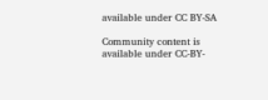available under CC BY-SA

Community content is available under CC-BY-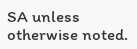SA unless otherwise noted.